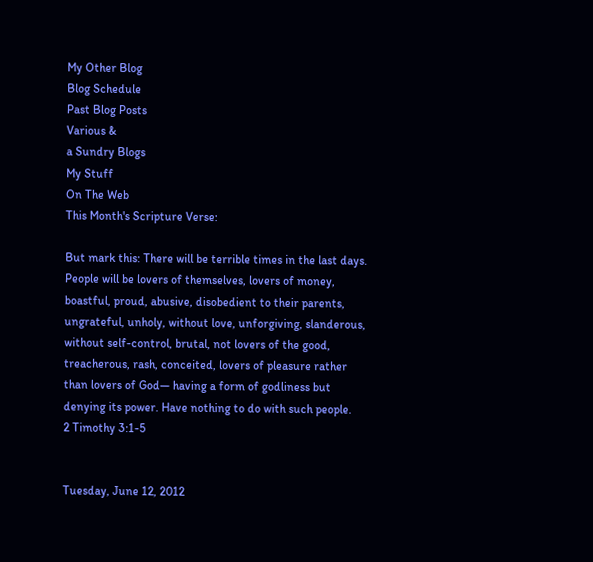My Other Blog
Blog Schedule
Past Blog Posts
Various &
a Sundry Blogs
My Stuff
On The Web
This Month's Scripture Verse:

But mark this: There will be terrible times in the last days. People will be lovers of themselves, lovers of money, boastful, proud, abusive, disobedient to their parents, ungrateful, unholy, without love, unforgiving, slanderous, without self-control, brutal, not lovers of the good, treacherous, rash, conceited, lovers of pleasure rather than lovers of God— having a form of godliness but denying its power. Have nothing to do with such people.
2 Timothy 3:1-5


Tuesday, June 12, 2012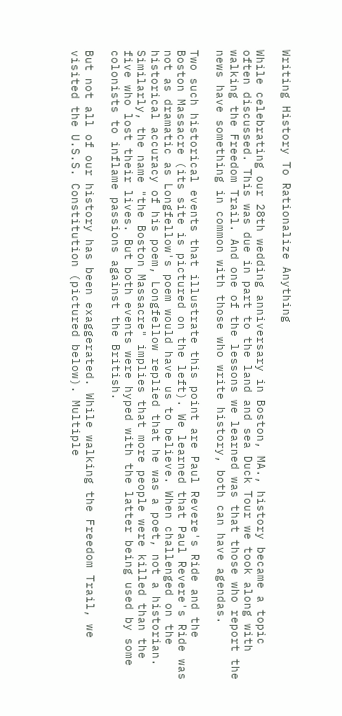Writing History To Rationalize Anything

While celebrating our 28th wedding anniversary in Boston, MA., history became a topic often discussed. This was due in part to the land and sea Duck Tour we took along with walking the Freedom Trail. And one of the lessons we learned was that those who report the news have something in common with those who write history, both can have agendas.

Two such historical events that illustrate this point are Paul Revere's Ride and the Boston Massacre (its site is pictured on the left). We learned that Paul Revere's Ride was not as dramatic as Longfellow's poem would have us to believe. When challenged on the historical accuracy of his poem, Longfellow replied that he was a poet, not a historian. Similarly, the name "the Boston Massacre" implies that more people were killed than the five who lost their lives. But both events were hyped with the latter being used by some colonists to inflame passions against the British.

But not all of our history has been exaggerated. While walking the Freedom Trail, we visited the U.S.S. Constitution (pictured below). Multiple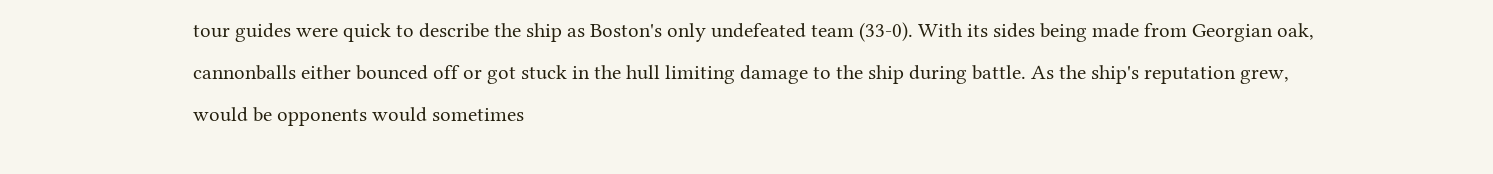tour guides were quick to describe the ship as Boston's only undefeated team (33-0). With its sides being made from Georgian oak, cannonballs either bounced off or got stuck in the hull limiting damage to the ship during battle. As the ship's reputation grew, would be opponents would sometimes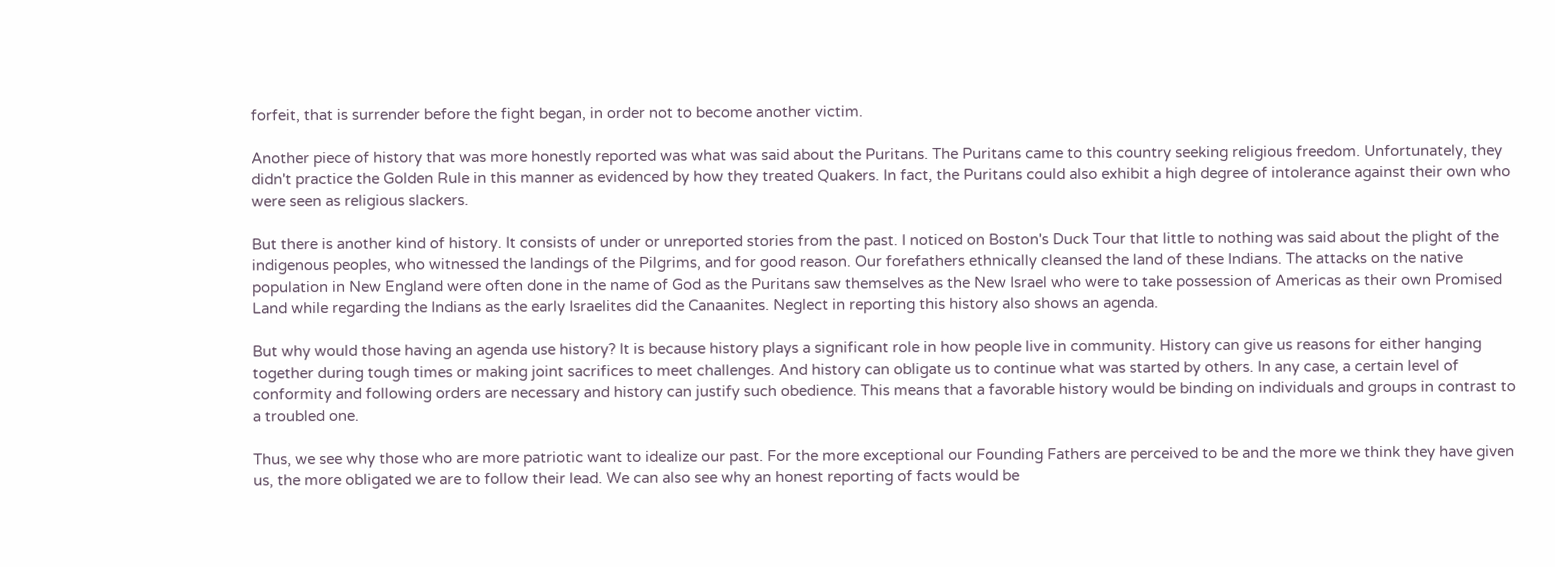forfeit, that is surrender before the fight began, in order not to become another victim.

Another piece of history that was more honestly reported was what was said about the Puritans. The Puritans came to this country seeking religious freedom. Unfortunately, they didn't practice the Golden Rule in this manner as evidenced by how they treated Quakers. In fact, the Puritans could also exhibit a high degree of intolerance against their own who were seen as religious slackers.

But there is another kind of history. It consists of under or unreported stories from the past. I noticed on Boston's Duck Tour that little to nothing was said about the plight of the indigenous peoples, who witnessed the landings of the Pilgrims, and for good reason. Our forefathers ethnically cleansed the land of these Indians. The attacks on the native population in New England were often done in the name of God as the Puritans saw themselves as the New Israel who were to take possession of Americas as their own Promised Land while regarding the Indians as the early Israelites did the Canaanites. Neglect in reporting this history also shows an agenda.

But why would those having an agenda use history? It is because history plays a significant role in how people live in community. History can give us reasons for either hanging together during tough times or making joint sacrifices to meet challenges. And history can obligate us to continue what was started by others. In any case, a certain level of conformity and following orders are necessary and history can justify such obedience. This means that a favorable history would be binding on individuals and groups in contrast to a troubled one.

Thus, we see why those who are more patriotic want to idealize our past. For the more exceptional our Founding Fathers are perceived to be and the more we think they have given us, the more obligated we are to follow their lead. We can also see why an honest reporting of facts would be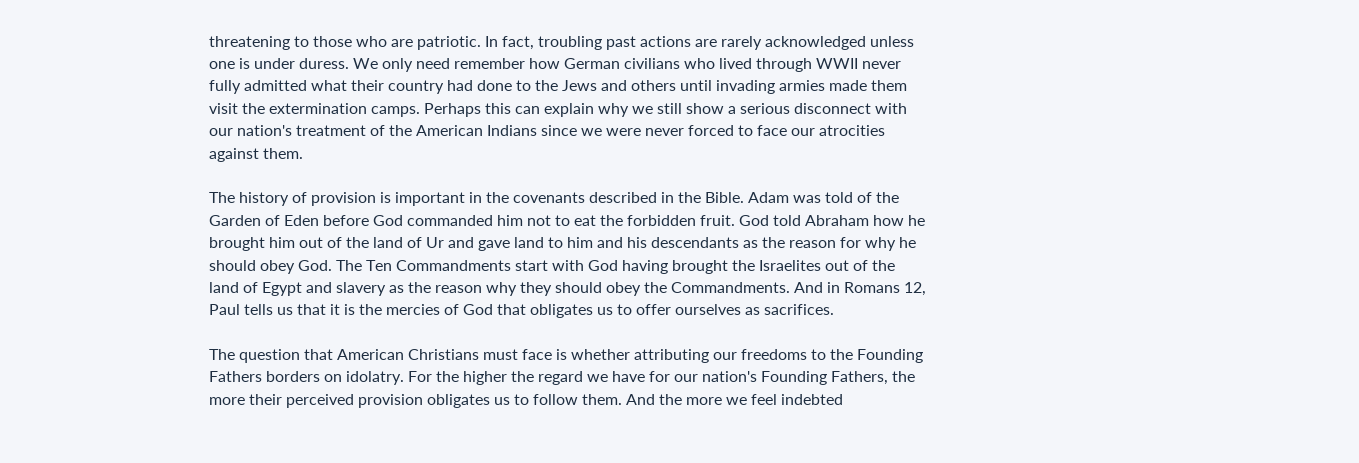threatening to those who are patriotic. In fact, troubling past actions are rarely acknowledged unless one is under duress. We only need remember how German civilians who lived through WWII never fully admitted what their country had done to the Jews and others until invading armies made them visit the extermination camps. Perhaps this can explain why we still show a serious disconnect with our nation's treatment of the American Indians since we were never forced to face our atrocities against them.

The history of provision is important in the covenants described in the Bible. Adam was told of the Garden of Eden before God commanded him not to eat the forbidden fruit. God told Abraham how he brought him out of the land of Ur and gave land to him and his descendants as the reason for why he should obey God. The Ten Commandments start with God having brought the Israelites out of the land of Egypt and slavery as the reason why they should obey the Commandments. And in Romans 12, Paul tells us that it is the mercies of God that obligates us to offer ourselves as sacrifices.

The question that American Christians must face is whether attributing our freedoms to the Founding Fathers borders on idolatry. For the higher the regard we have for our nation's Founding Fathers, the more their perceived provision obligates us to follow them. And the more we feel indebted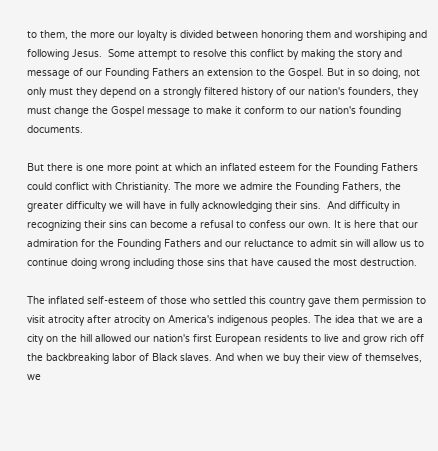to them, the more our loyalty is divided between honoring them and worshiping and following Jesus.  Some attempt to resolve this conflict by making the story and message of our Founding Fathers an extension to the Gospel. But in so doing, not only must they depend on a strongly filtered history of our nation's founders, they must change the Gospel message to make it conform to our nation's founding documents.

But there is one more point at which an inflated esteem for the Founding Fathers could conflict with Christianity. The more we admire the Founding Fathers, the greater difficulty we will have in fully acknowledging their sins.  And difficulty in recognizing their sins can become a refusal to confess our own. It is here that our admiration for the Founding Fathers and our reluctance to admit sin will allow us to continue doing wrong including those sins that have caused the most destruction.

The inflated self-esteem of those who settled this country gave them permission to visit atrocity after atrocity on America's indigenous peoples. The idea that we are a city on the hill allowed our nation's first European residents to live and grow rich off the backbreaking labor of Black slaves. And when we buy their view of themselves, we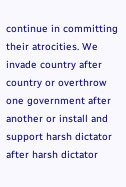continue in committing their atrocities. We invade country after country or overthrow one government after another or install and support harsh dictator after harsh dictator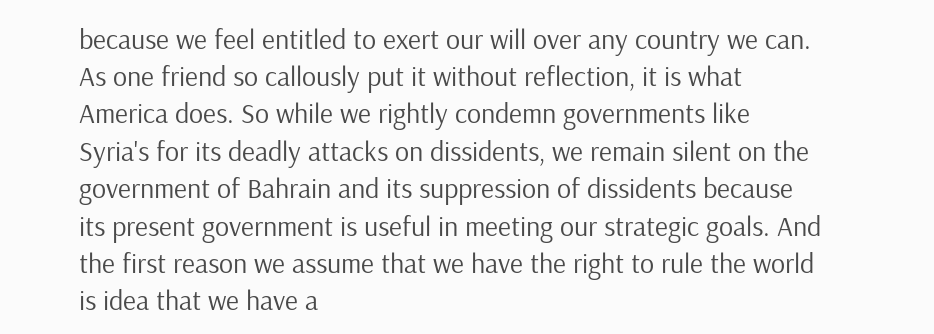because we feel entitled to exert our will over any country we can. As one friend so callously put it without reflection, it is what America does. So while we rightly condemn governments like Syria's for its deadly attacks on dissidents, we remain silent on the government of Bahrain and its suppression of dissidents because its present government is useful in meeting our strategic goals. And the first reason we assume that we have the right to rule the world is idea that we have a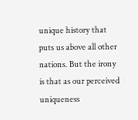unique history that puts us above all other nations. But the irony is that as our perceived uniqueness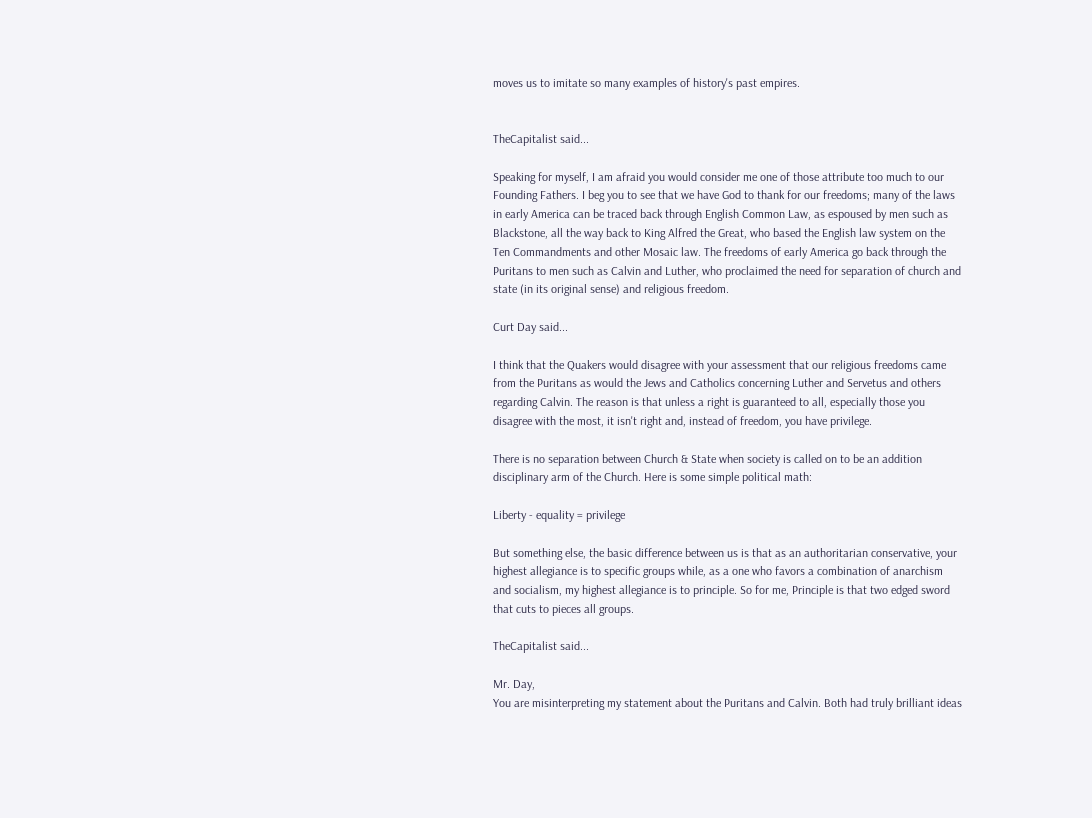moves us to imitate so many examples of history's past empires.


TheCapitalist said...

Speaking for myself, I am afraid you would consider me one of those attribute too much to our Founding Fathers. I beg you to see that we have God to thank for our freedoms; many of the laws in early America can be traced back through English Common Law, as espoused by men such as Blackstone, all the way back to King Alfred the Great, who based the English law system on the Ten Commandments and other Mosaic law. The freedoms of early America go back through the Puritans to men such as Calvin and Luther, who proclaimed the need for separation of church and state (in its original sense) and religious freedom.

Curt Day said...

I think that the Quakers would disagree with your assessment that our religious freedoms came from the Puritans as would the Jews and Catholics concerning Luther and Servetus and others regarding Calvin. The reason is that unless a right is guaranteed to all, especially those you disagree with the most, it isn't right and, instead of freedom, you have privilege.

There is no separation between Church & State when society is called on to be an addition disciplinary arm of the Church. Here is some simple political math:

Liberty - equality = privilege

But something else, the basic difference between us is that as an authoritarian conservative, your highest allegiance is to specific groups while, as a one who favors a combination of anarchism and socialism, my highest allegiance is to principle. So for me, Principle is that two edged sword that cuts to pieces all groups.

TheCapitalist said...

Mr. Day,
You are misinterpreting my statement about the Puritans and Calvin. Both had truly brilliant ideas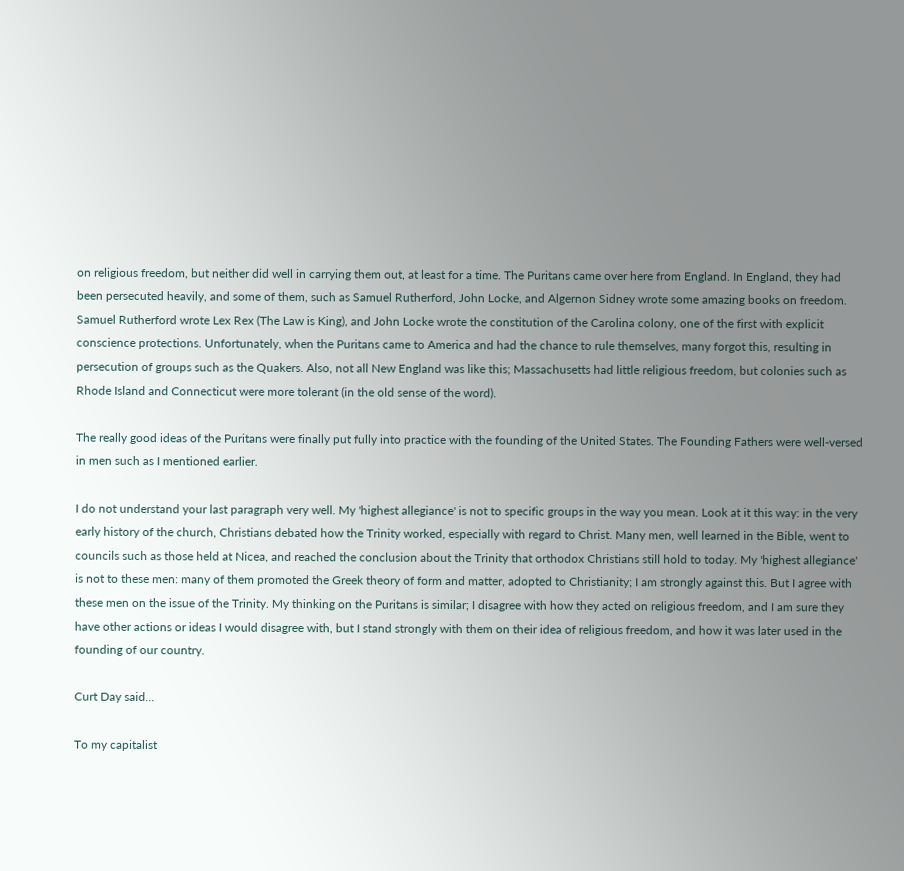on religious freedom, but neither did well in carrying them out, at least for a time. The Puritans came over here from England. In England, they had been persecuted heavily, and some of them, such as Samuel Rutherford, John Locke, and Algernon Sidney wrote some amazing books on freedom. Samuel Rutherford wrote Lex Rex (The Law is King), and John Locke wrote the constitution of the Carolina colony, one of the first with explicit conscience protections. Unfortunately, when the Puritans came to America and had the chance to rule themselves, many forgot this, resulting in persecution of groups such as the Quakers. Also, not all New England was like this; Massachusetts had little religious freedom, but colonies such as Rhode Island and Connecticut were more tolerant (in the old sense of the word).

The really good ideas of the Puritans were finally put fully into practice with the founding of the United States. The Founding Fathers were well-versed in men such as I mentioned earlier.

I do not understand your last paragraph very well. My 'highest allegiance' is not to specific groups in the way you mean. Look at it this way: in the very early history of the church, Christians debated how the Trinity worked, especially with regard to Christ. Many men, well learned in the Bible, went to councils such as those held at Nicea, and reached the conclusion about the Trinity that orthodox Christians still hold to today. My 'highest allegiance' is not to these men: many of them promoted the Greek theory of form and matter, adopted to Christianity; I am strongly against this. But I agree with these men on the issue of the Trinity. My thinking on the Puritans is similar; I disagree with how they acted on religious freedom, and I am sure they have other actions or ideas I would disagree with, but I stand strongly with them on their idea of religious freedom, and how it was later used in the founding of our country.

Curt Day said...

To my capitalist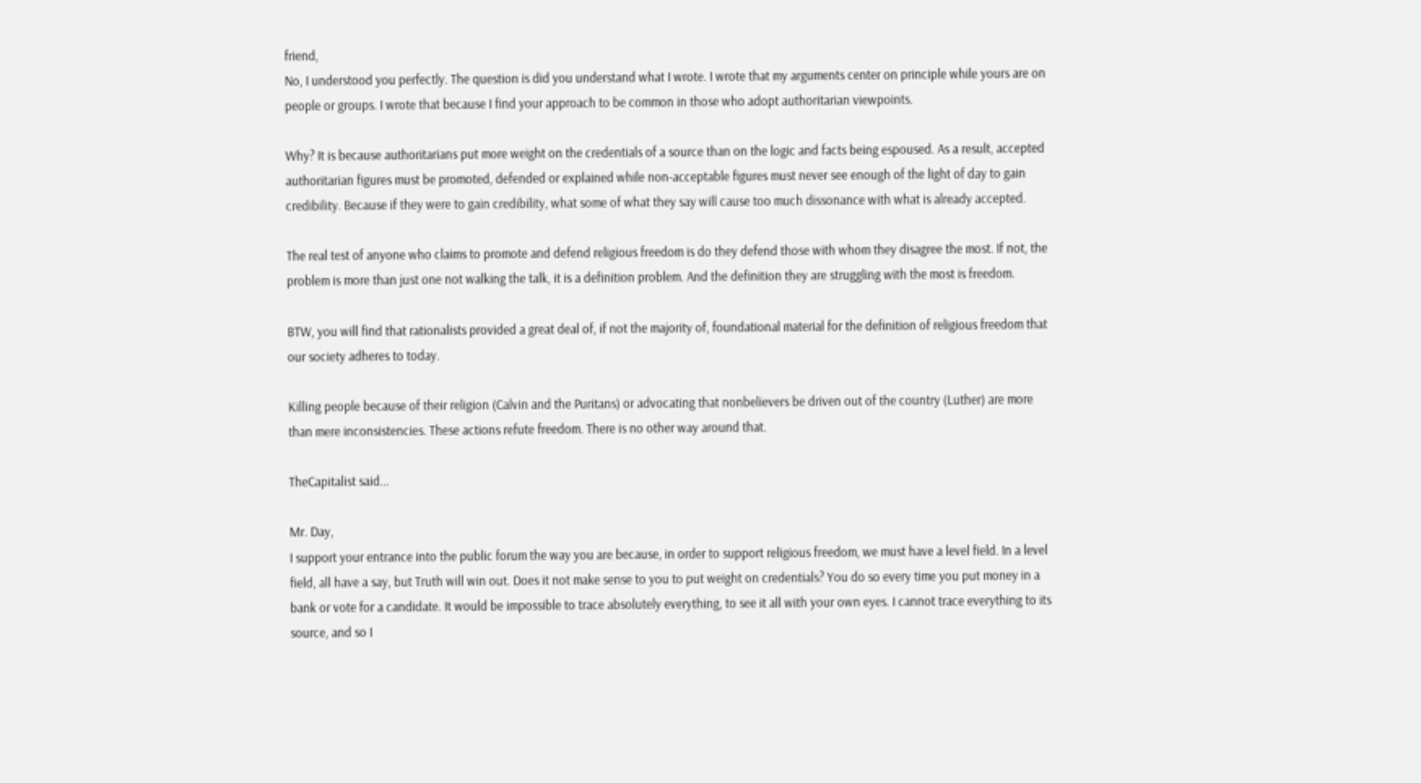friend,
No, I understood you perfectly. The question is did you understand what I wrote. I wrote that my arguments center on principle while yours are on people or groups. I wrote that because I find your approach to be common in those who adopt authoritarian viewpoints.

Why? It is because authoritarians put more weight on the credentials of a source than on the logic and facts being espoused. As a result, accepted authoritarian figures must be promoted, defended or explained while non-acceptable figures must never see enough of the light of day to gain credibility. Because if they were to gain credibility, what some of what they say will cause too much dissonance with what is already accepted.

The real test of anyone who claims to promote and defend religious freedom is do they defend those with whom they disagree the most. If not, the problem is more than just one not walking the talk, it is a definition problem. And the definition they are struggling with the most is freedom.

BTW, you will find that rationalists provided a great deal of, if not the majority of, foundational material for the definition of religious freedom that our society adheres to today.

Killing people because of their religion (Calvin and the Puritans) or advocating that nonbelievers be driven out of the country (Luther) are more than mere inconsistencies. These actions refute freedom. There is no other way around that.

TheCapitalist said...

Mr. Day,
I support your entrance into the public forum the way you are because, in order to support religious freedom, we must have a level field. In a level field, all have a say, but Truth will win out. Does it not make sense to you to put weight on credentials? You do so every time you put money in a bank or vote for a candidate. It would be impossible to trace absolutely everything, to see it all with your own eyes. I cannot trace everything to its source, and so I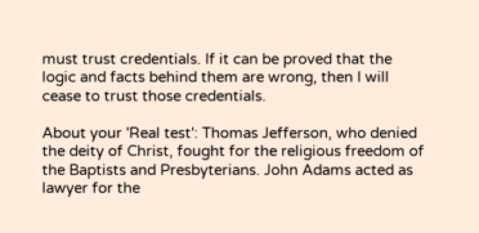must trust credentials. If it can be proved that the logic and facts behind them are wrong, then I will cease to trust those credentials.

About your 'Real test': Thomas Jefferson, who denied the deity of Christ, fought for the religious freedom of the Baptists and Presbyterians. John Adams acted as lawyer for the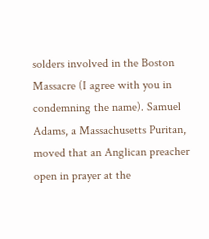solders involved in the Boston Massacre (I agree with you in condemning the name). Samuel Adams, a Massachusetts Puritan, moved that an Anglican preacher open in prayer at the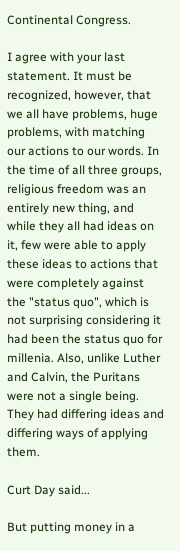Continental Congress.

I agree with your last statement. It must be recognized, however, that we all have problems, huge problems, with matching our actions to our words. In the time of all three groups, religious freedom was an entirely new thing, and while they all had ideas on it, few were able to apply these ideas to actions that were completely against the "status quo", which is not surprising considering it had been the status quo for millenia. Also, unlike Luther and Calvin, the Puritans were not a single being. They had differing ideas and differing ways of applying them.

Curt Day said...

But putting money in a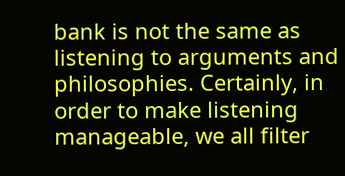bank is not the same as listening to arguments and philosophies. Certainly, in order to make listening manageable, we all filter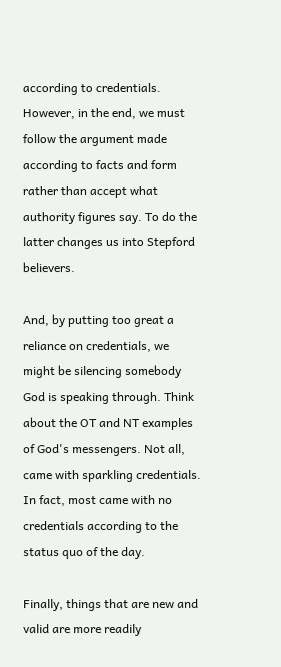according to credentials. However, in the end, we must follow the argument made according to facts and form rather than accept what authority figures say. To do the latter changes us into Stepford believers.

And, by putting too great a reliance on credentials, we might be silencing somebody God is speaking through. Think about the OT and NT examples of God's messengers. Not all, came with sparkling credentials. In fact, most came with no credentials according to the status quo of the day.

Finally, things that are new and valid are more readily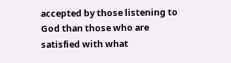accepted by those listening to God than those who are satisfied with what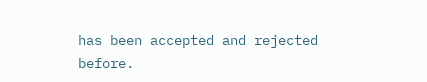has been accepted and rejected before.